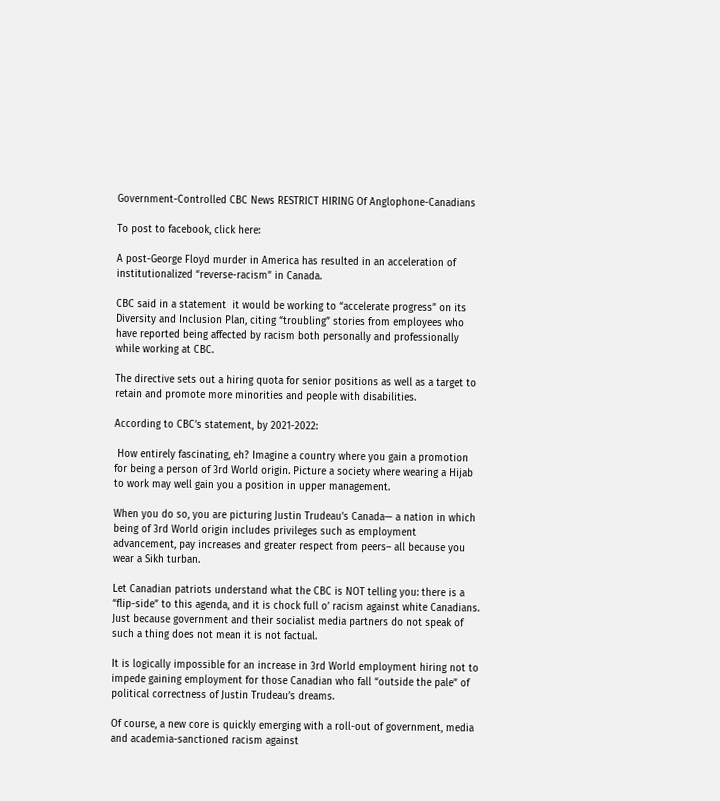Government-Controlled CBC News RESTRICT HIRING Of Anglophone-Canadians

To post to facebook, click here:

A post-George Floyd murder in America has resulted in an acceleration of institutionalized “reverse-racism” in Canada.

CBC said in a statement  it would be working to “accelerate progress” on its Diversity and Inclusion Plan, citing “troubling” stories from employees who have reported being affected by racism both personally and professionally while working at CBC.

The directive sets out a hiring quota for senior positions as well as a target to retain and promote more minorities and people with disabilities.

According to CBC’s statement, by 2021-2022:

 How entirely fascinating, eh? Imagine a country where you gain a promotion for being a person of 3rd World origin. Picture a society where wearing a Hijab to work may well gain you a position in upper management.

When you do so, you are picturing Justin Trudeau’s Canada— a nation in which being of 3rd World origin includes privileges such as employment advancement, pay increases and greater respect from peers– all because you wear a Sikh turban.

Let Canadian patriots understand what the CBC is NOT telling you: there is a “flip-side” to this agenda, and it is chock full o’ racism against white Canadians. Just because government and their socialist media partners do not speak of such a thing does not mean it is not factual.

It is logically impossible for an increase in 3rd World employment hiring not to impede gaining employment for those Canadian who fall “outside the pale” of political correctness of Justin Trudeau’s dreams.

Of course, a new core is quickly emerging with a roll-out of government, media and academia-sanctioned racism against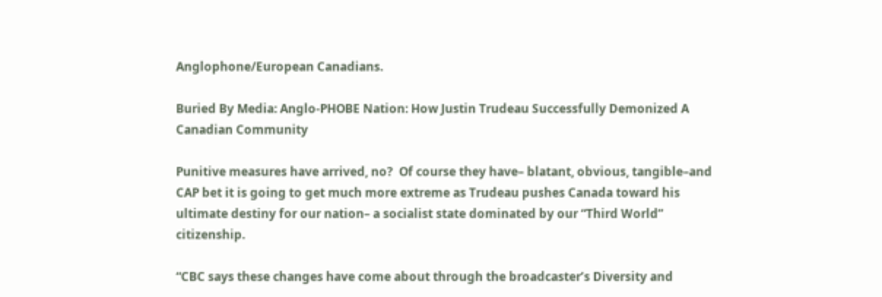Anglophone/European Canadians.

Buried By Media: Anglo-PHOBE Nation: How Justin Trudeau Successfully Demonized A Canadian Community

Punitive measures have arrived, no?  Of course they have– blatant, obvious, tangible–and CAP bet it is going to get much more extreme as Trudeau pushes Canada toward his ultimate destiny for our nation– a socialist state dominated by our “Third World” citizenship.

“CBC says these changes have come about through the broadcaster’s Diversity and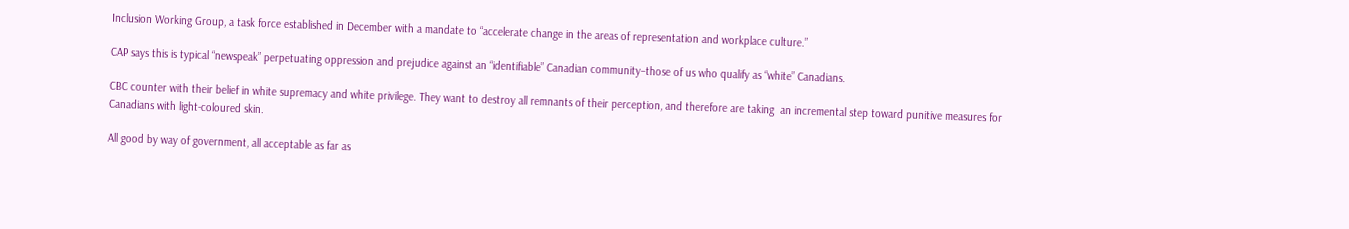Inclusion Working Group, a task force established in December with a mandate to “accelerate change in the areas of representation and workplace culture.”

CAP says this is typical “newspeak” perpetuating oppression and prejudice against an “identifiable” Canadian community–those of us who qualify as “white” Canadians.

CBC counter with their belief in white supremacy and white privilege. They want to destroy all remnants of their perception, and therefore are taking  an incremental step toward punitive measures for Canadians with light-coloured skin.

All good by way of government, all acceptable as far as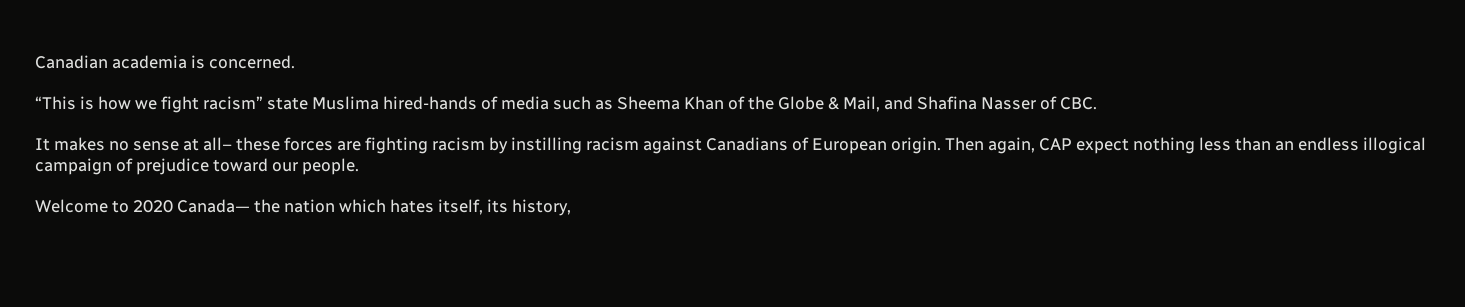Canadian academia is concerned.

“This is how we fight racism” state Muslima hired-hands of media such as Sheema Khan of the Globe & Mail, and Shafina Nasser of CBC.

It makes no sense at all– these forces are fighting racism by instilling racism against Canadians of European origin. Then again, CAP expect nothing less than an endless illogical campaign of prejudice toward our people.

Welcome to 2020 Canada— the nation which hates itself, its history,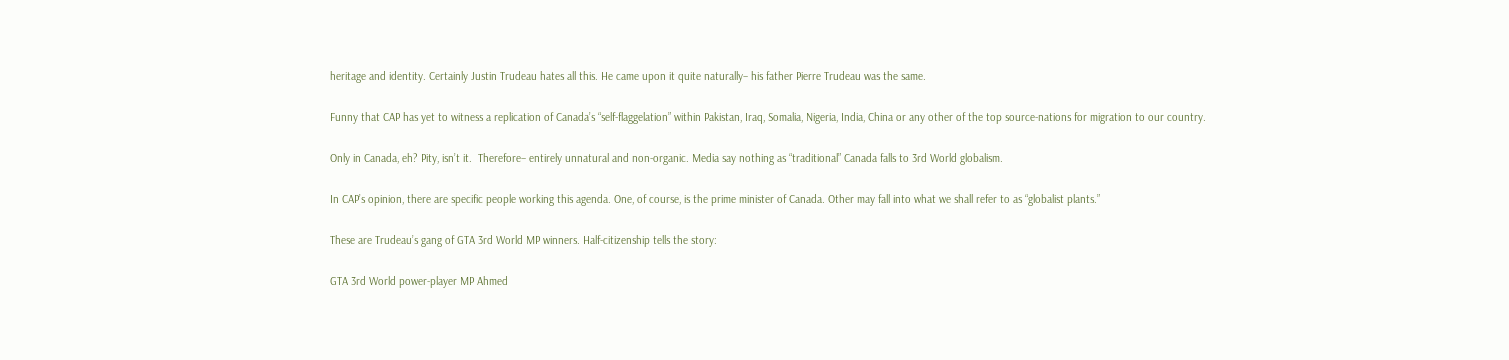heritage and identity. Certainly Justin Trudeau hates all this. He came upon it quite naturally– his father Pierre Trudeau was the same.

Funny that CAP has yet to witness a replication of Canada’s “self-flaggelation” within Pakistan, Iraq, Somalia, Nigeria, India, China or any other of the top source-nations for migration to our country.

Only in Canada, eh? Pity, isn’t it.  Therefore– entirely unnatural and non-organic. Media say nothing as “traditional” Canada falls to 3rd World globalism.

In CAP’s opinion, there are specific people working this agenda. One, of course, is the prime minister of Canada. Other may fall into what we shall refer to as “globalist plants.”

These are Trudeau’s gang of GTA 3rd World MP winners. Half-citizenship tells the story:

GTA 3rd World power-player MP Ahmed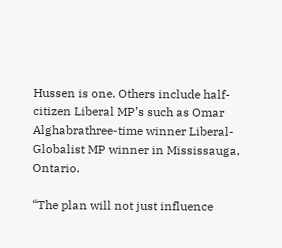Hussen is one. Others include half-citizen Liberal MP’s such as Omar Alghabrathree-time winner Liberal-Globalist MP winner in Mississauga, Ontario.

“The plan will not just influence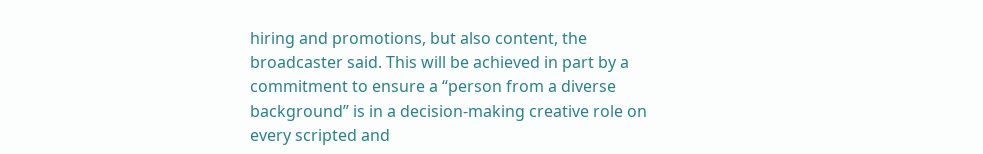hiring and promotions, but also content, the broadcaster said. This will be achieved in part by a commitment to ensure a “person from a diverse background” is in a decision-making creative role on every scripted and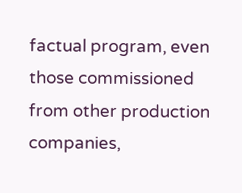factual program, even those commissioned from other production companies,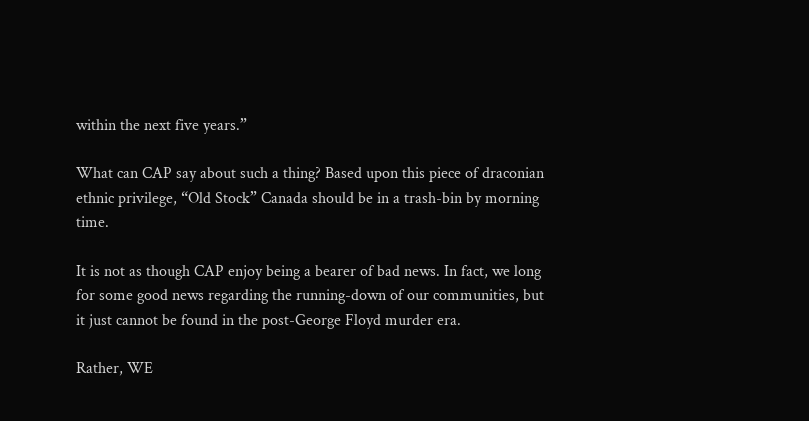within the next five years.”

What can CAP say about such a thing? Based upon this piece of draconian ethnic privilege, “Old Stock” Canada should be in a trash-bin by morning time.

It is not as though CAP enjoy being a bearer of bad news. In fact, we long for some good news regarding the running-down of our communities, but it just cannot be found in the post-George Floyd murder era.

Rather, WE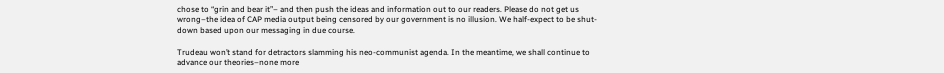chose to “grin and bear it”– and then push the ideas and information out to our readers. Please do not get us wrong–the idea of CAP media output being censored by our government is no illusion. We half-expect to be shut-down based upon our messaging in due course.

Trudeau won’t stand for detractors slamming his neo-communist agenda. In the meantime, we shall continue to advance our theories–none more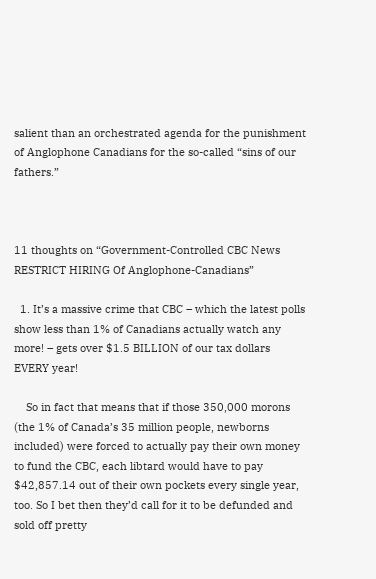salient than an orchestrated agenda for the punishment of Anglophone Canadians for the so-called “sins of our fathers.”



11 thoughts on “Government-Controlled CBC News RESTRICT HIRING Of Anglophone-Canadians”

  1. It’s a massive crime that CBC – which the latest polls show less than 1% of Canadians actually watch any more! – gets over $1.5 BILLION of our tax dollars EVERY year!

    So in fact that means that if those 350,000 morons (the 1% of Canada’s 35 million people, newborns included) were forced to actually pay their own money to fund the CBC, each libtard would have to pay $42,857.14 out of their own pockets every single year, too. So I bet then they’d call for it to be defunded and sold off pretty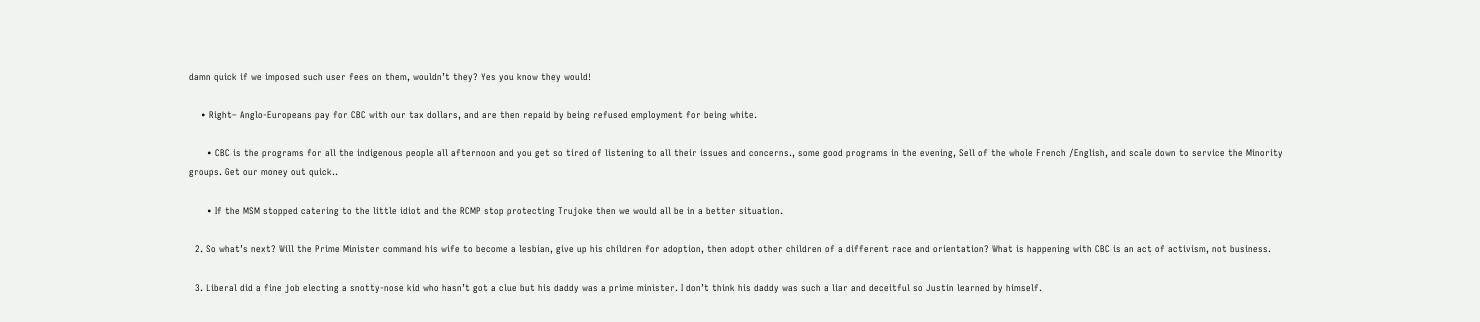damn quick if we imposed such user fees on them, wouldn’t they? Yes you know they would!

    • Right– Anglo-Europeans pay for CBC with our tax dollars, and are then repaid by being refused employment for being white.

      • CBC is the programs for all the indigenous people all afternoon and you get so tired of listening to all their issues and concerns., some good programs in the evening, Sell of the whole French /English, and scale down to service the Minority groups. Get our money out quick..

      • If the MSM stopped catering to the little idiot and the RCMP stop protecting Trujoke then we would all be in a better situation.

  2. So what’s next? Will the Prime Minister command his wife to become a lesbian, give up his children for adoption, then adopt other children of a different race and orientation? What is happening with CBC is an act of activism, not business.

  3. Liberal did a fine job electing a snotty-nose kid who hasn’t got a clue but his daddy was a prime minister. I don’t think his daddy was such a liar and deceitful so Justin learned by himself.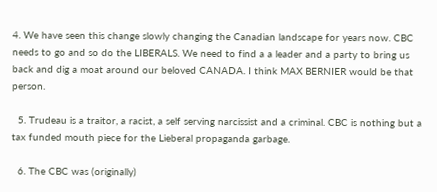4. We have seen this change slowly changing the Canadian landscape for years now. CBC needs to go and so do the LIBERALS. We need to find a a leader and a party to bring us back and dig a moat around our beloved CANADA. I think MAX BERNIER would be that person.

  5. Trudeau is a traitor, a racist, a self serving narcissist and a criminal. CBC is nothing but a tax funded mouth piece for the Lieberal propaganda garbage.

  6. The CBC was (originally)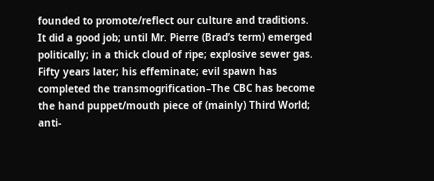founded to promote/reflect our culture and traditions. It did a good job; until Mr. Pierre (Brad’s term) emerged politically; in a thick cloud of ripe; explosive sewer gas. Fifty years later; his effeminate; evil spawn has completed the transmogrification–The CBC has become the hand puppet/mouth piece of (mainly) Third World; anti-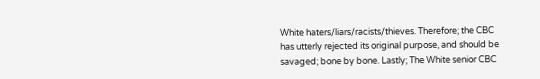White haters/liars/racists/thieves. Therefore; the CBC has utterly rejected its original purpose, and should be savaged; bone by bone. Lastly; The White senior CBC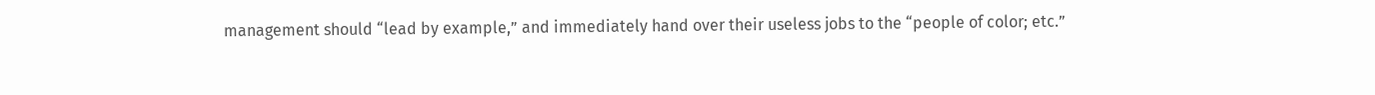management should “lead by example,” and immediately hand over their useless jobs to the “people of color; etc.”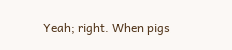Yeah; right. When pigs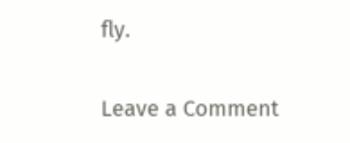fly.


Leave a Comment